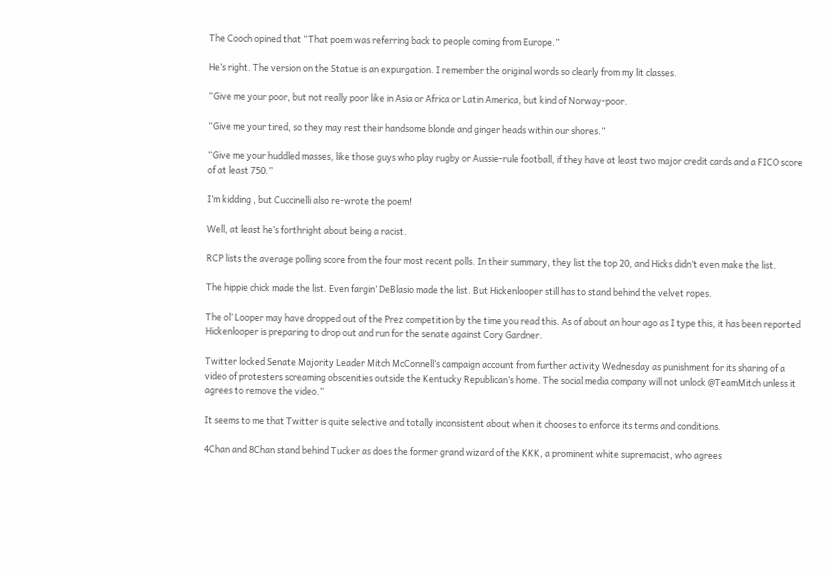The Cooch opined that “That poem was referring back to people coming from Europe.”

He’s right. The version on the Statue is an expurgation. I remember the original words so clearly from my lit classes.

“Give me your poor, but not really poor like in Asia or Africa or Latin America, but kind of Norway-poor.

“Give me your tired, so they may rest their handsome blonde and ginger heads within our shores.”

“Give me your huddled masses, like those guys who play rugby or Aussie-rule football, if they have at least two major credit cards and a FICO score of at least 750.”

I’m kidding , but Cuccinelli also re-wrote the poem!

Well, at least he’s forthright about being a racist.

RCP lists the average polling score from the four most recent polls. In their summary, they list the top 20, and Hicks didn’t even make the list.

The hippie chick made the list. Even fargin’ DeBlasio made the list. But Hickenlooper still has to stand behind the velvet ropes.

The ol’ Looper may have dropped out of the Prez competition by the time you read this. As of about an hour ago as I type this, it has been reported Hickenlooper is preparing to drop out and run for the senate against Cory Gardner.

Twitter locked Senate Majority Leader Mitch McConnell’s campaign account from further activity Wednesday as punishment for its sharing of a video of protesters screaming obscenities outside the Kentucky Republican’s home. The social media company will not unlock @TeamMitch unless it agrees to remove the video.”

It seems to me that Twitter is quite selective and totally inconsistent about when it chooses to enforce its terms and conditions.

4Chan and 8Chan stand behind Tucker as does the former grand wizard of the KKK, a prominent white supremacist, who agrees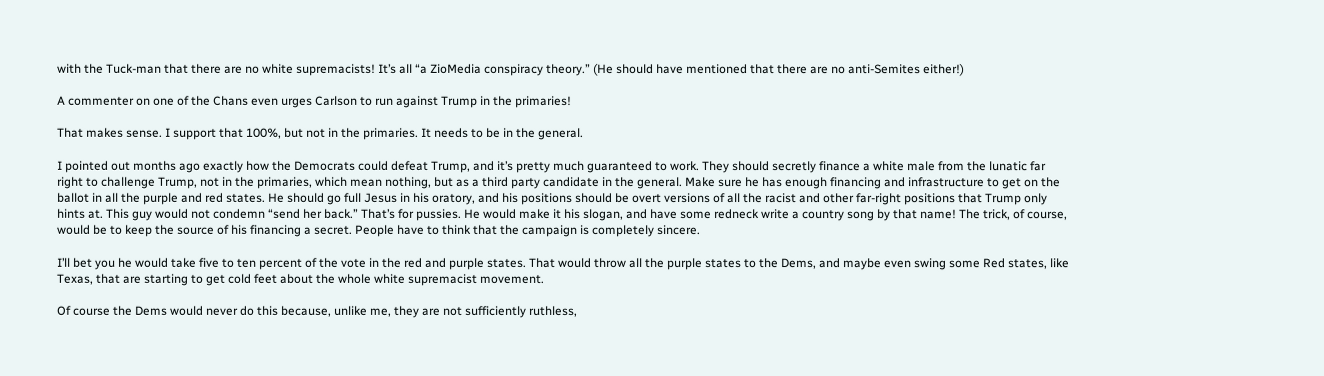with the Tuck-man that there are no white supremacists! It’s all “a ZioMedia conspiracy theory.” (He should have mentioned that there are no anti-Semites either!)

A commenter on one of the Chans even urges Carlson to run against Trump in the primaries!

That makes sense. I support that 100%, but not in the primaries. It needs to be in the general.

I pointed out months ago exactly how the Democrats could defeat Trump, and it’s pretty much guaranteed to work. They should secretly finance a white male from the lunatic far right to challenge Trump, not in the primaries, which mean nothing, but as a third party candidate in the general. Make sure he has enough financing and infrastructure to get on the ballot in all the purple and red states. He should go full Jesus in his oratory, and his positions should be overt versions of all the racist and other far-right positions that Trump only hints at. This guy would not condemn “send her back.” That’s for pussies. He would make it his slogan, and have some redneck write a country song by that name! The trick, of course, would be to keep the source of his financing a secret. People have to think that the campaign is completely sincere.

I’ll bet you he would take five to ten percent of the vote in the red and purple states. That would throw all the purple states to the Dems, and maybe even swing some Red states, like Texas, that are starting to get cold feet about the whole white supremacist movement.

Of course the Dems would never do this because, unlike me, they are not sufficiently ruthless,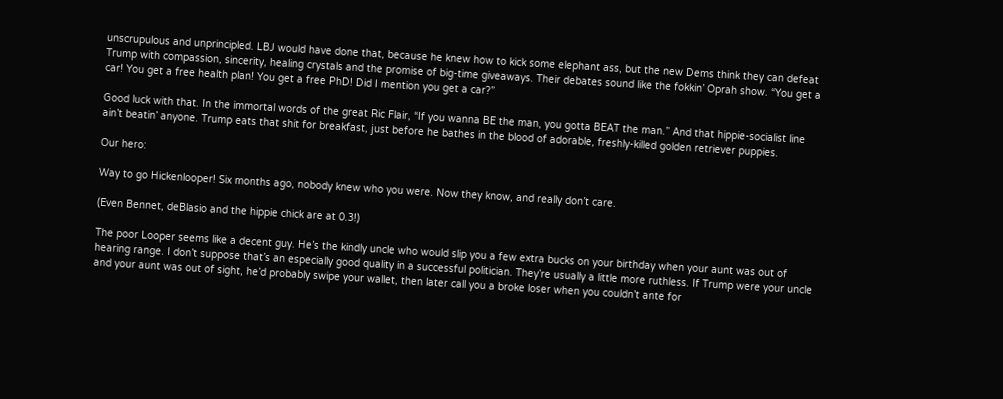unscrupulous and unprincipled. LBJ would have done that, because he knew how to kick some elephant ass, but the new Dems think they can defeat Trump with compassion, sincerity, healing crystals and the promise of big-time giveaways. Their debates sound like the fokkin’ Oprah show. “You get a car! You get a free health plan! You get a free PhD! Did I mention you get a car?”

Good luck with that. In the immortal words of the great Ric Flair, “If you wanna BE the man, you gotta BEAT the man.” And that hippie-socialist line ain’t beatin’ anyone. Trump eats that shit for breakfast, just before he bathes in the blood of adorable, freshly-killed golden retriever puppies.

Our hero:

Way to go Hickenlooper! Six months ago, nobody knew who you were. Now they know, and really don’t care.

(Even Bennet, deBlasio and the hippie chick are at 0.3!)

The poor Looper seems like a decent guy. He’s the kindly uncle who would slip you a few extra bucks on your birthday when your aunt was out of hearing range. I don’t suppose that’s an especially good quality in a successful politician. They’re usually a little more ruthless. If Trump were your uncle and your aunt was out of sight, he’d probably swipe your wallet, then later call you a broke loser when you couldn’t ante for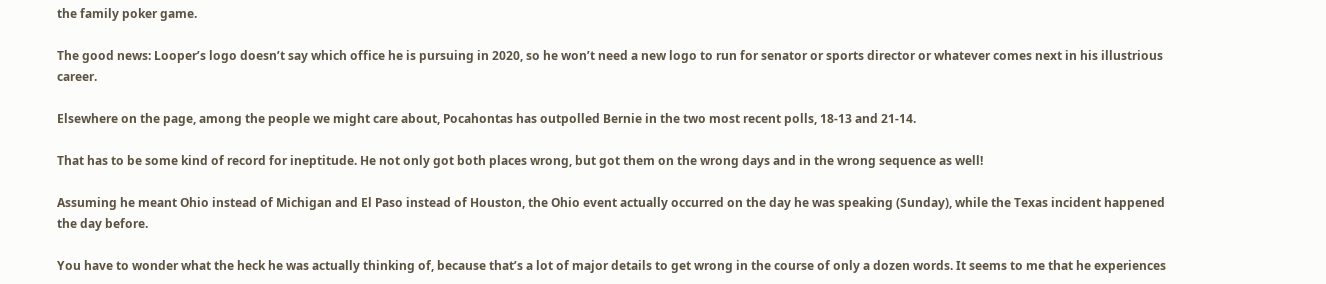the family poker game.

The good news: Looper’s logo doesn’t say which office he is pursuing in 2020, so he won’t need a new logo to run for senator or sports director or whatever comes next in his illustrious career.

Elsewhere on the page, among the people we might care about, Pocahontas has outpolled Bernie in the two most recent polls, 18-13 and 21-14.

That has to be some kind of record for ineptitude. He not only got both places wrong, but got them on the wrong days and in the wrong sequence as well!

Assuming he meant Ohio instead of Michigan and El Paso instead of Houston, the Ohio event actually occurred on the day he was speaking (Sunday), while the Texas incident happened the day before.

You have to wonder what the heck he was actually thinking of, because that’s a lot of major details to get wrong in the course of only a dozen words. It seems to me that he experiences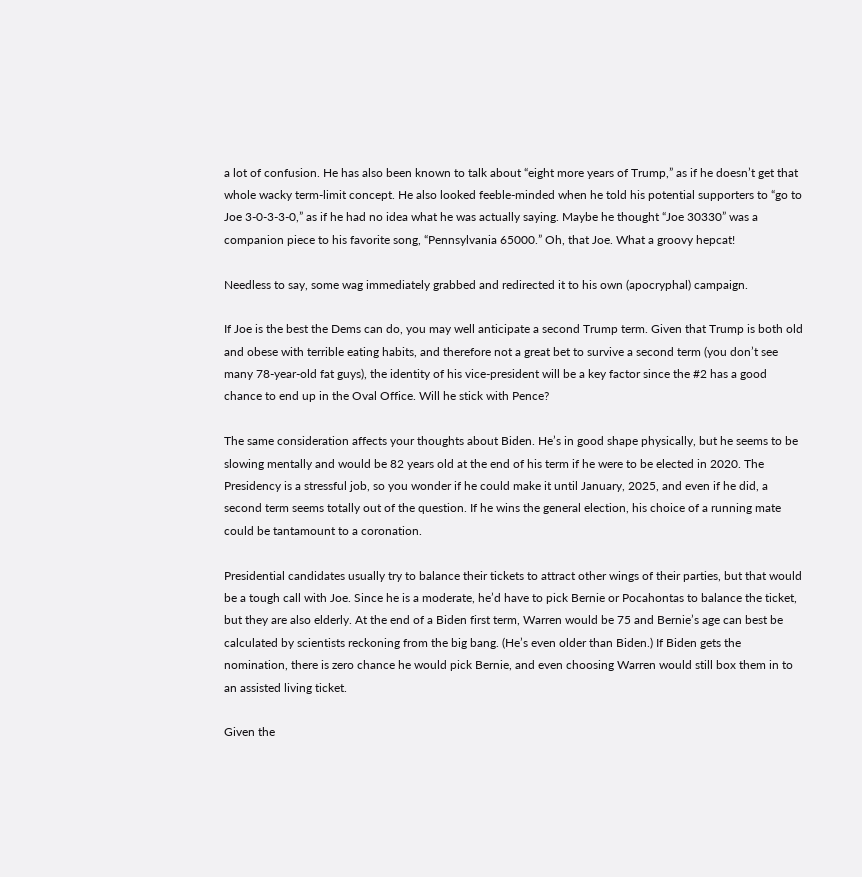a lot of confusion. He has also been known to talk about “eight more years of Trump,” as if he doesn’t get that whole wacky term-limit concept. He also looked feeble-minded when he told his potential supporters to “go to Joe 3-0-3-3-0,” as if he had no idea what he was actually saying. Maybe he thought “Joe 30330” was a companion piece to his favorite song, “Pennsylvania 65000.” Oh, that Joe. What a groovy hepcat!

Needless to say, some wag immediately grabbed and redirected it to his own (apocryphal) campaign.

If Joe is the best the Dems can do, you may well anticipate a second Trump term. Given that Trump is both old and obese with terrible eating habits, and therefore not a great bet to survive a second term (you don’t see many 78-year-old fat guys), the identity of his vice-president will be a key factor since the #2 has a good chance to end up in the Oval Office. Will he stick with Pence?

The same consideration affects your thoughts about Biden. He’s in good shape physically, but he seems to be slowing mentally and would be 82 years old at the end of his term if he were to be elected in 2020. The Presidency is a stressful job, so you wonder if he could make it until January, 2025, and even if he did, a second term seems totally out of the question. If he wins the general election, his choice of a running mate could be tantamount to a coronation.

Presidential candidates usually try to balance their tickets to attract other wings of their parties, but that would be a tough call with Joe. Since he is a moderate, he’d have to pick Bernie or Pocahontas to balance the ticket, but they are also elderly. At the end of a Biden first term, Warren would be 75 and Bernie’s age can best be calculated by scientists reckoning from the big bang. (He’s even older than Biden.) If Biden gets the nomination, there is zero chance he would pick Bernie, and even choosing Warren would still box them in to an assisted living ticket.

Given the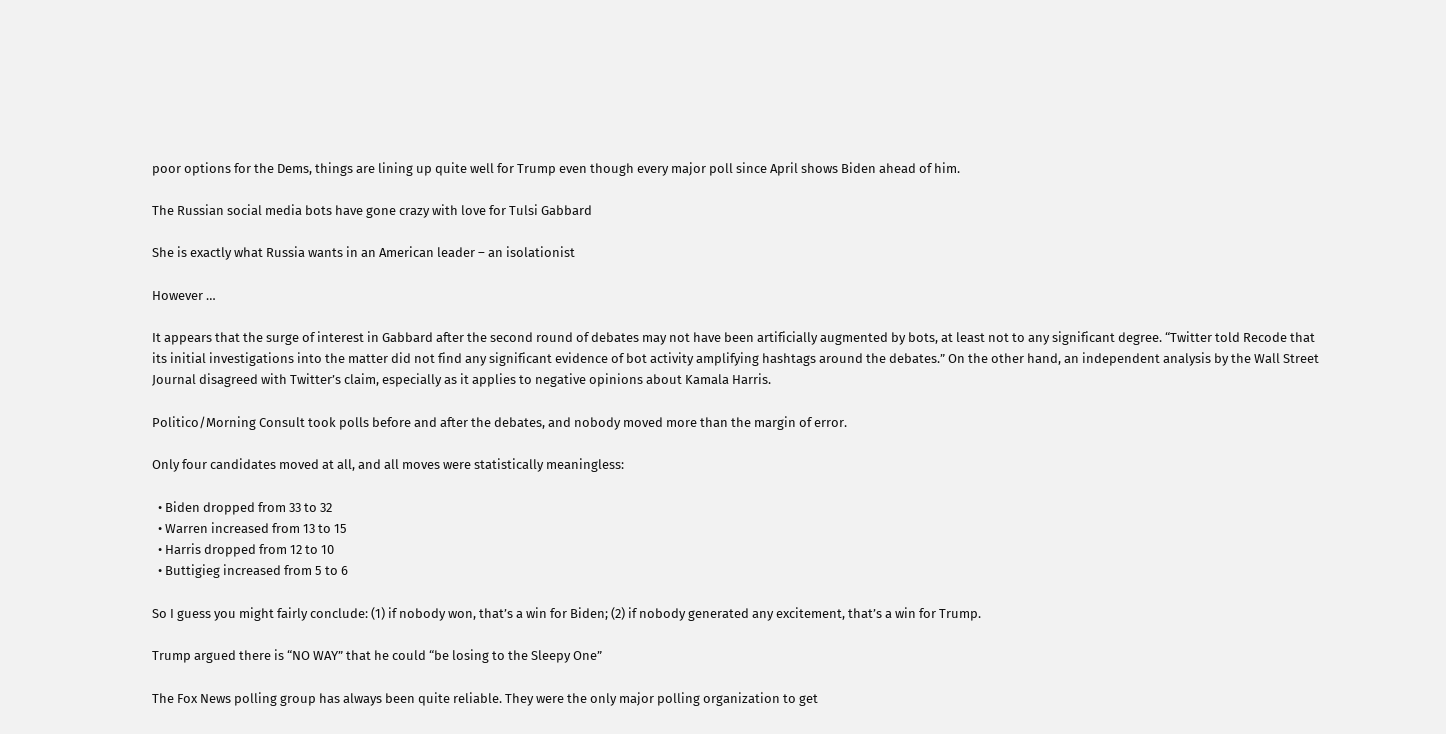poor options for the Dems, things are lining up quite well for Trump even though every major poll since April shows Biden ahead of him.

The Russian social media bots have gone crazy with love for Tulsi Gabbard

She is exactly what Russia wants in an American leader – an isolationist

However …

It appears that the surge of interest in Gabbard after the second round of debates may not have been artificially augmented by bots, at least not to any significant degree. “Twitter told Recode that its initial investigations into the matter did not find any significant evidence of bot activity amplifying hashtags around the debates.” On the other hand, an independent analysis by the Wall Street Journal disagreed with Twitter’s claim, especially as it applies to negative opinions about Kamala Harris.

Politico/Morning Consult took polls before and after the debates, and nobody moved more than the margin of error.

Only four candidates moved at all, and all moves were statistically meaningless:

  • Biden dropped from 33 to 32
  • Warren increased from 13 to 15
  • Harris dropped from 12 to 10
  • Buttigieg increased from 5 to 6

So I guess you might fairly conclude: (1) if nobody won, that’s a win for Biden; (2) if nobody generated any excitement, that’s a win for Trump.

Trump argued there is “NO WAY” that he could “be losing to the Sleepy One”

The Fox News polling group has always been quite reliable. They were the only major polling organization to get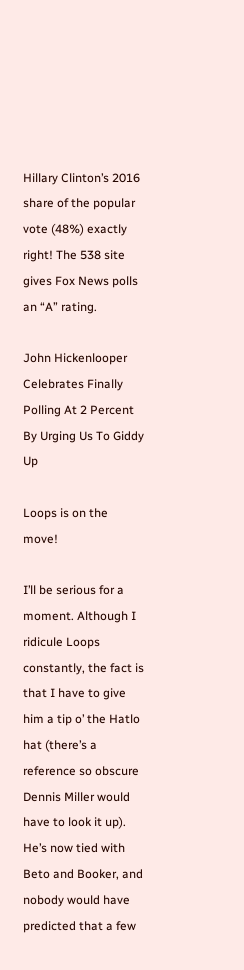Hillary Clinton’s 2016 share of the popular vote (48%) exactly right! The 538 site gives Fox News polls an “A” rating.

John Hickenlooper Celebrates Finally Polling At 2 Percent By Urging Us To Giddy Up

Loops is on the move!

I’ll be serious for a moment. Although I ridicule Loops constantly, the fact is that I have to give him a tip o’ the Hatlo hat (there’s a reference so obscure Dennis Miller would have to look it up). He’s now tied with Beto and Booker, and nobody would have predicted that a few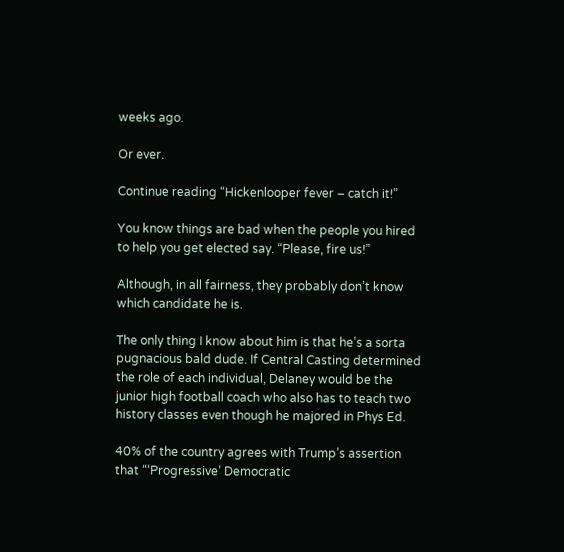weeks ago.

Or ever.

Continue reading “Hickenlooper fever – catch it!”

You know things are bad when the people you hired to help you get elected say. “Please, fire us!”

Although, in all fairness, they probably don’t know which candidate he is.

The only thing I know about him is that he’s a sorta pugnacious bald dude. If Central Casting determined the role of each individual, Delaney would be the junior high football coach who also has to teach two history classes even though he majored in Phys Ed.

40% of the country agrees with Trump’s assertion that “‘Progressive’ Democratic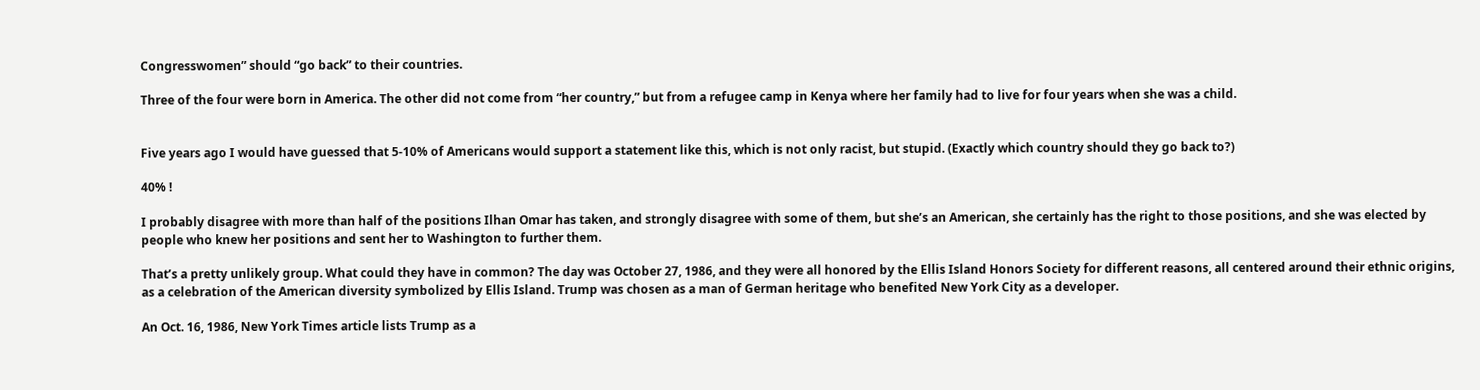Congresswomen” should “go back” to their countries.

Three of the four were born in America. The other did not come from “her country,” but from a refugee camp in Kenya where her family had to live for four years when she was a child.


Five years ago I would have guessed that 5-10% of Americans would support a statement like this, which is not only racist, but stupid. (Exactly which country should they go back to?)

40% !

I probably disagree with more than half of the positions Ilhan Omar has taken, and strongly disagree with some of them, but she’s an American, she certainly has the right to those positions, and she was elected by people who knew her positions and sent her to Washington to further them.

That’s a pretty unlikely group. What could they have in common? The day was October 27, 1986, and they were all honored by the Ellis Island Honors Society for different reasons, all centered around their ethnic origins, as a celebration of the American diversity symbolized by Ellis Island. Trump was chosen as a man of German heritage who benefited New York City as a developer.

An Oct. 16, 1986, New York Times article lists Trump as a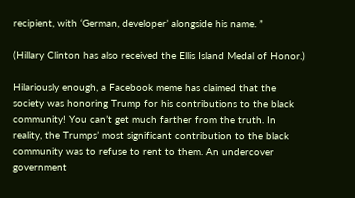recipient, with ‘German, developer’ alongside his name. ”

(Hillary Clinton has also received the Ellis Island Medal of Honor.)

Hilariously enough, a Facebook meme has claimed that the society was honoring Trump for his contributions to the black community! You can’t get much farther from the truth. In reality, the Trumps’ most significant contribution to the black community was to refuse to rent to them. An undercover government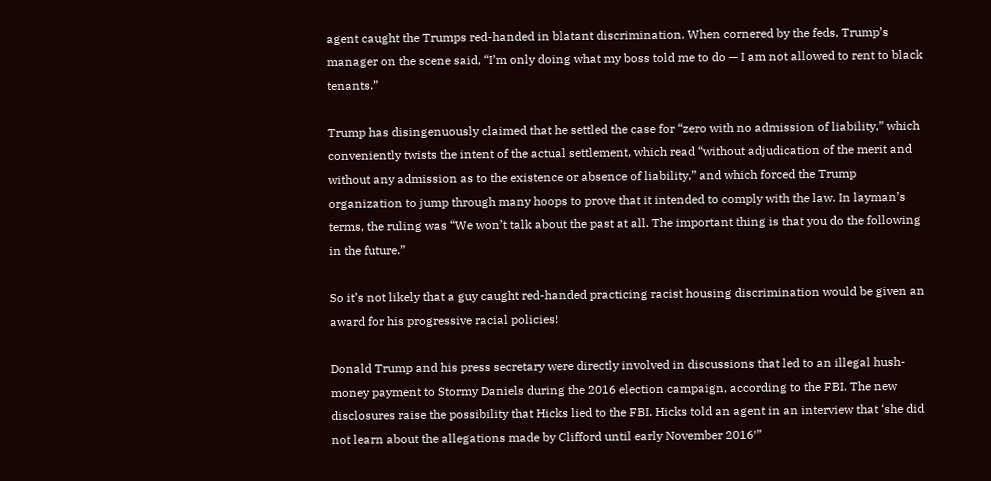agent caught the Trumps red-handed in blatant discrimination. When cornered by the feds, Trump’s manager on the scene said, “I’m only doing what my boss told me to do — I am not allowed to rent to black tenants.”

Trump has disingenuously claimed that he settled the case for “zero with no admission of liability,” which conveniently twists the intent of the actual settlement, which read “without adjudication of the merit and without any admission as to the existence or absence of liability,” and which forced the Trump organization to jump through many hoops to prove that it intended to comply with the law. In layman’s terms, the ruling was “We won’t talk about the past at all. The important thing is that you do the following in the future.”

So it’s not likely that a guy caught red-handed practicing racist housing discrimination would be given an award for his progressive racial policies!

Donald Trump and his press secretary were directly involved in discussions that led to an illegal hush-money payment to Stormy Daniels during the 2016 election campaign, according to the FBI. The new disclosures raise the possibility that Hicks lied to the FBI. Hicks told an agent in an interview that ‘she did not learn about the allegations made by Clifford until early November 2016′”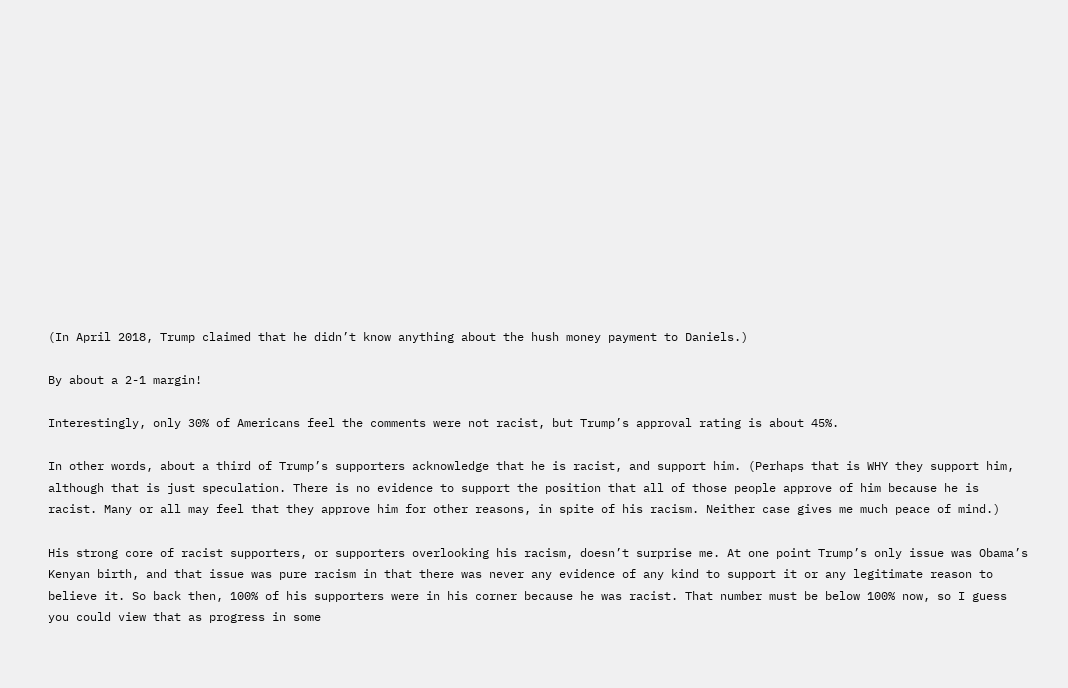(In April 2018, Trump claimed that he didn’t know anything about the hush money payment to Daniels.)

By about a 2-1 margin!

Interestingly, only 30% of Americans feel the comments were not racist, but Trump’s approval rating is about 45%.

In other words, about a third of Trump’s supporters acknowledge that he is racist, and support him. (Perhaps that is WHY they support him, although that is just speculation. There is no evidence to support the position that all of those people approve of him because he is racist. Many or all may feel that they approve him for other reasons, in spite of his racism. Neither case gives me much peace of mind.)

His strong core of racist supporters, or supporters overlooking his racism, doesn’t surprise me. At one point Trump’s only issue was Obama’s Kenyan birth, and that issue was pure racism in that there was never any evidence of any kind to support it or any legitimate reason to believe it. So back then, 100% of his supporters were in his corner because he was racist. That number must be below 100% now, so I guess you could view that as progress in some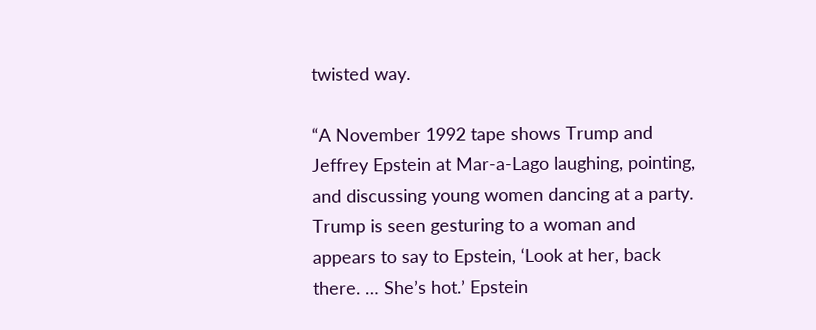twisted way.

“A November 1992 tape shows Trump and Jeffrey Epstein at Mar-a-Lago laughing, pointing, and discussing young women dancing at a party. Trump is seen gesturing to a woman and appears to say to Epstein, ‘Look at her, back there. … She’s hot.’ Epstein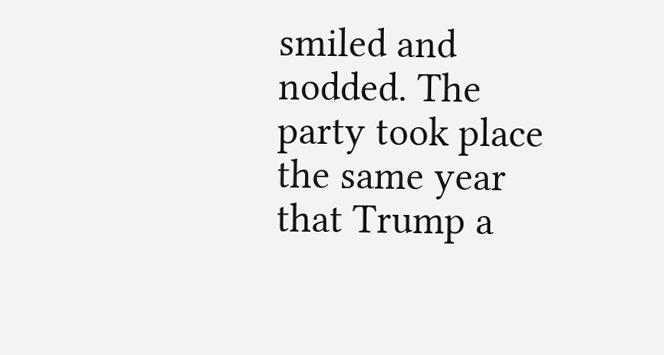smiled and nodded. The party took place the same year that Trump a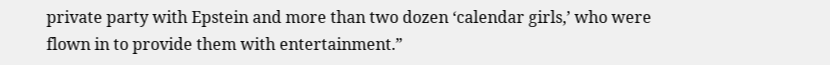private party with Epstein and more than two dozen ‘calendar girls,’ who were flown in to provide them with entertainment.”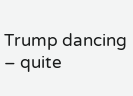Trump dancing – quite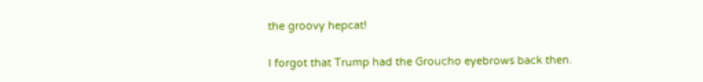the groovy hepcat!

I forgot that Trump had the Groucho eyebrows back then.